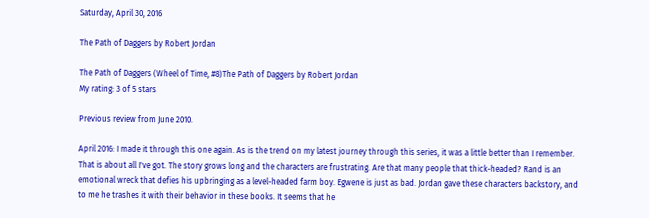Saturday, April 30, 2016

The Path of Daggers by Robert Jordan

The Path of Daggers (Wheel of Time, #8)The Path of Daggers by Robert Jordan
My rating: 3 of 5 stars

Previous review from June 2010.

April 2016: I made it through this one again. As is the trend on my latest journey through this series, it was a little better than I remember. That is about all I've got. The story grows long and the characters are frustrating. Are that many people that thick-headed? Rand is an emotional wreck that defies his upbringing as a level-headed farm boy. Egwene is just as bad. Jordan gave these characters backstory, and to me he trashes it with their behavior in these books. It seems that he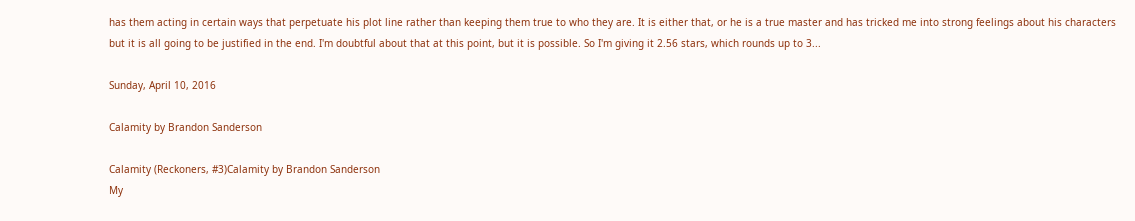has them acting in certain ways that perpetuate his plot line rather than keeping them true to who they are. It is either that, or he is a true master and has tricked me into strong feelings about his characters but it is all going to be justified in the end. I'm doubtful about that at this point, but it is possible. So I'm giving it 2.56 stars, which rounds up to 3...

Sunday, April 10, 2016

Calamity by Brandon Sanderson

Calamity (Reckoners, #3)Calamity by Brandon Sanderson
My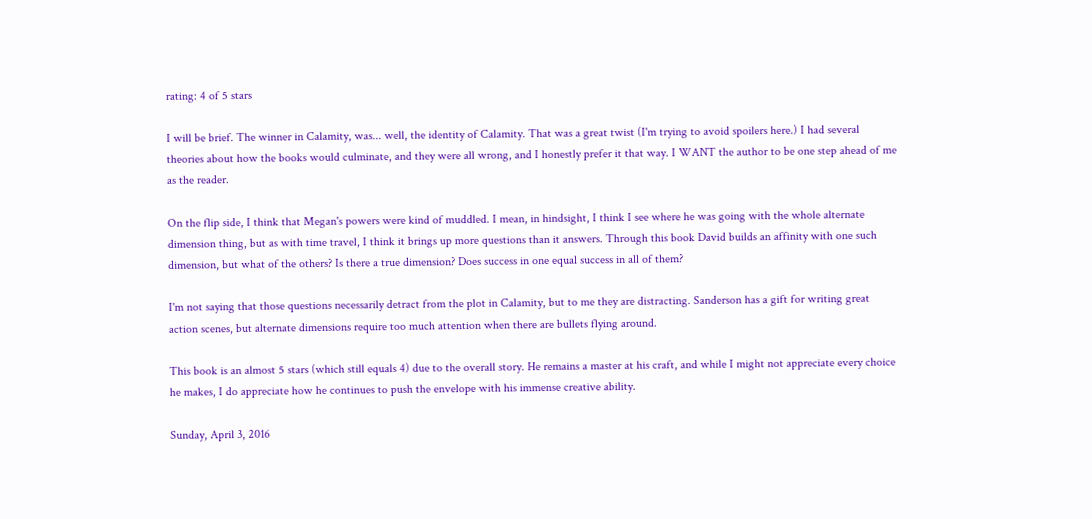rating: 4 of 5 stars

I will be brief. The winner in Calamity, was... well, the identity of Calamity. That was a great twist (I'm trying to avoid spoilers here.) I had several theories about how the books would culminate, and they were all wrong, and I honestly prefer it that way. I WANT the author to be one step ahead of me as the reader.

On the flip side, I think that Megan's powers were kind of muddled. I mean, in hindsight, I think I see where he was going with the whole alternate dimension thing, but as with time travel, I think it brings up more questions than it answers. Through this book David builds an affinity with one such dimension, but what of the others? Is there a true dimension? Does success in one equal success in all of them?

I'm not saying that those questions necessarily detract from the plot in Calamity, but to me they are distracting. Sanderson has a gift for writing great action scenes, but alternate dimensions require too much attention when there are bullets flying around.

This book is an almost 5 stars (which still equals 4) due to the overall story. He remains a master at his craft, and while I might not appreciate every choice he makes, I do appreciate how he continues to push the envelope with his immense creative ability.

Sunday, April 3, 2016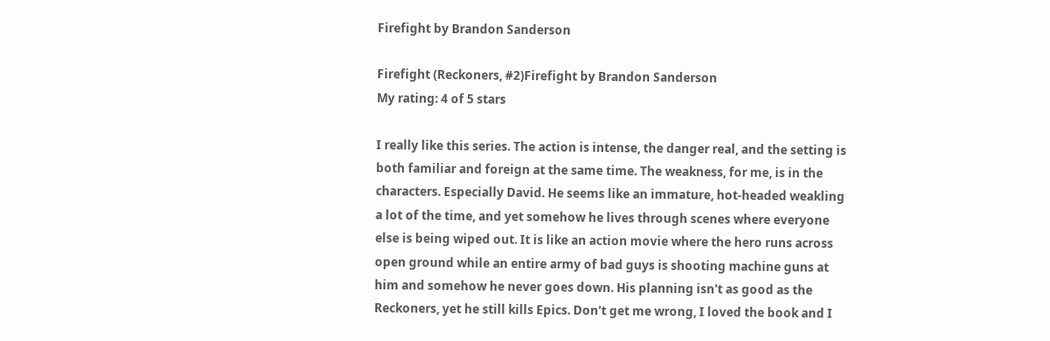Firefight by Brandon Sanderson

Firefight (Reckoners, #2)Firefight by Brandon Sanderson
My rating: 4 of 5 stars

I really like this series. The action is intense, the danger real, and the setting is both familiar and foreign at the same time. The weakness, for me, is in the characters. Especially David. He seems like an immature, hot-headed weakling a lot of the time, and yet somehow he lives through scenes where everyone else is being wiped out. It is like an action movie where the hero runs across open ground while an entire army of bad guys is shooting machine guns at him and somehow he never goes down. His planning isn't as good as the Reckoners, yet he still kills Epics. Don't get me wrong, I loved the book and I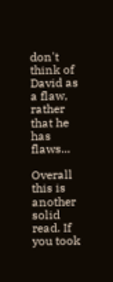don't think of David as a flaw, rather that he has flaws...

Overall this is another solid read. If you took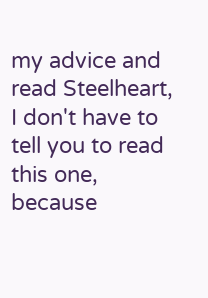my advice and read Steelheart, I don't have to tell you to read this one, because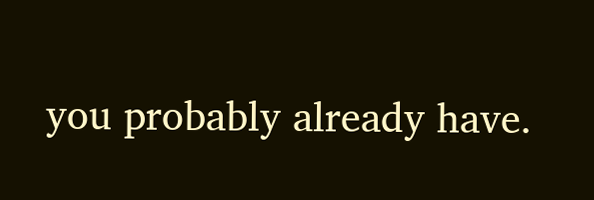you probably already have.